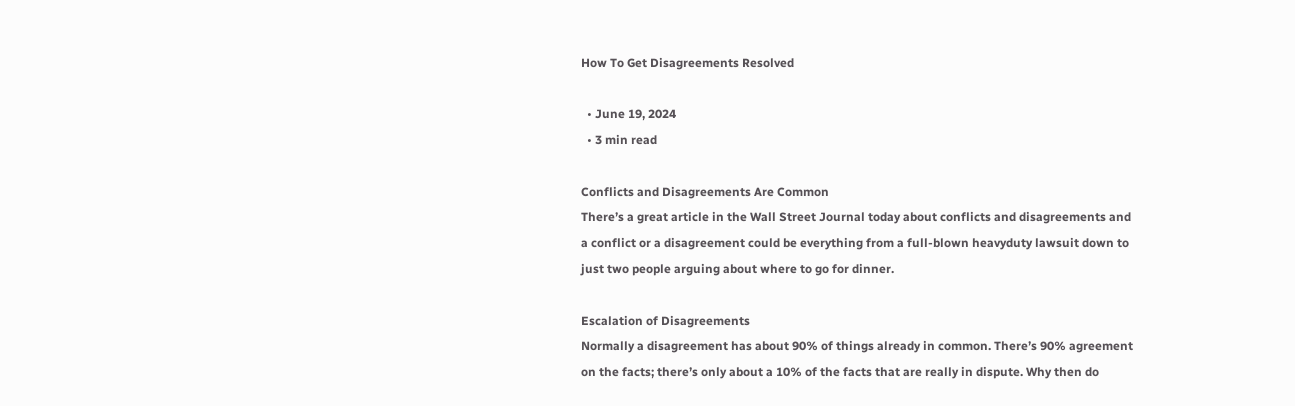How To Get Disagreements Resolved

  • June 19, 2024
  • 3 min read

Conflicts and Disagreements Are Common
There’s a great article in the Wall Street Journal today about conflicts and disagreements and a conflict or a disagreement could be everything from a full-blown heavyduty lawsuit down to just two people arguing about where to go for dinner.

Escalation of Disagreements
Normally a disagreement has about 90% of things already in common. There’s 90% agreement on the facts; there’s only about a 10% of the facts that are really in dispute. Why then do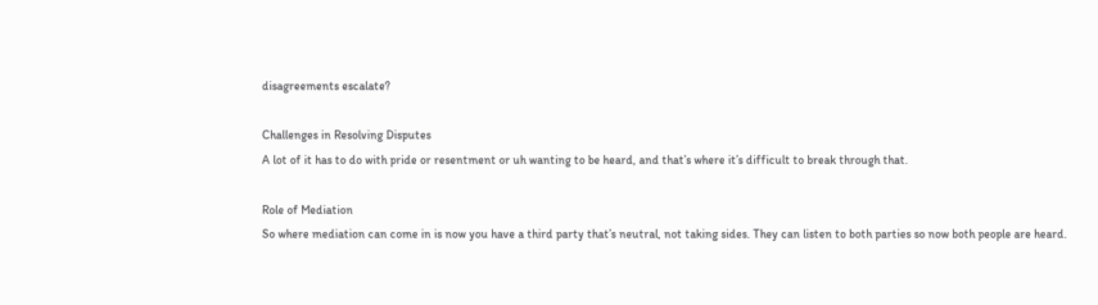disagreements escalate?

Challenges in Resolving Disputes
A lot of it has to do with pride or resentment or uh wanting to be heard, and that’s where it’s difficult to break through that.

Role of Mediation
So where mediation can come in is now you have a third party that’s neutral, not taking sides. They can listen to both parties so now both people are heard.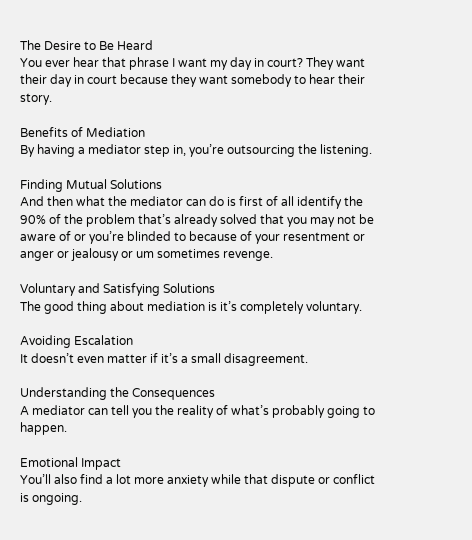The Desire to Be Heard
You ever hear that phrase I want my day in court? They want their day in court because they want somebody to hear their story.

Benefits of Mediation
By having a mediator step in, you’re outsourcing the listening.

Finding Mutual Solutions
And then what the mediator can do is first of all identify the 90% of the problem that’s already solved that you may not be aware of or you’re blinded to because of your resentment or anger or jealousy or um sometimes revenge.

Voluntary and Satisfying Solutions
The good thing about mediation is it’s completely voluntary.

Avoiding Escalation
It doesn’t even matter if it’s a small disagreement.

Understanding the Consequences
A mediator can tell you the reality of what’s probably going to happen.

Emotional Impact
You’ll also find a lot more anxiety while that dispute or conflict is ongoing.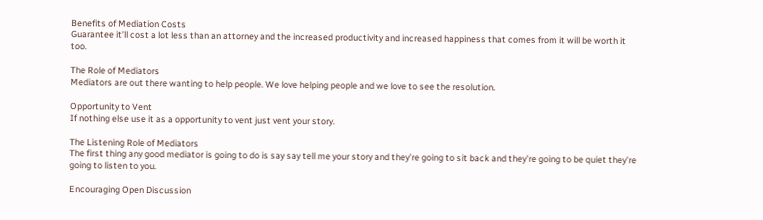Benefits of Mediation Costs
Guarantee it’ll cost a lot less than an attorney and the increased productivity and increased happiness that comes from it will be worth it too.

The Role of Mediators
Mediators are out there wanting to help people. We love helping people and we love to see the resolution.

Opportunity to Vent
If nothing else use it as a opportunity to vent just vent your story.

The Listening Role of Mediators
The first thing any good mediator is going to do is say say tell me your story and they’re going to sit back and they’re going to be quiet they’re going to listen to you.

Encouraging Open Discussion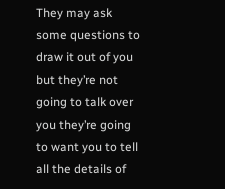They may ask some questions to draw it out of you but they’re not going to talk over you they’re going to want you to tell all the details of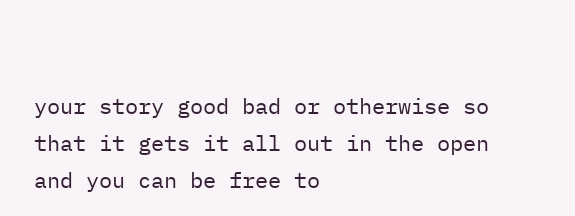your story good bad or otherwise so that it gets it all out in the open and you can be free to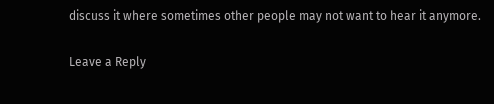discuss it where sometimes other people may not want to hear it anymore.

Leave a Reply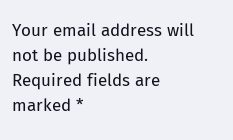Your email address will not be published. Required fields are marked *